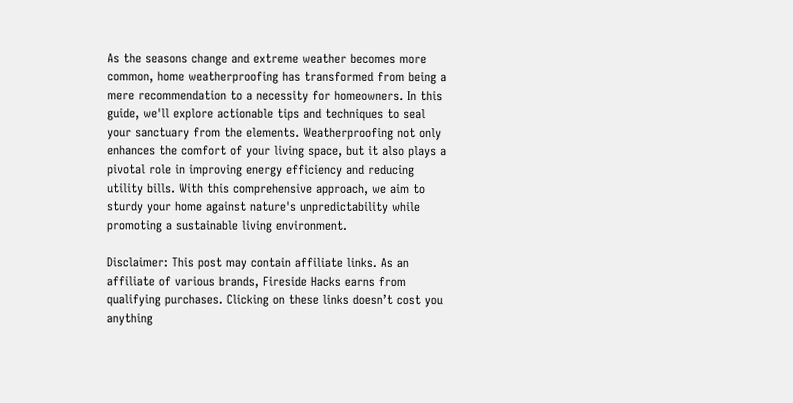As the seasons change and extreme weather becomes more common, home weatherproofing has transformed from being a mere recommendation to a necessity for homeowners. In this guide, we'll explore actionable tips and techniques to seal your sanctuary from the elements. Weatherproofing not only enhances the comfort of your living space, but it also plays a pivotal role in improving energy efficiency and reducing utility bills. With this comprehensive approach, we aim to sturdy your home against nature's unpredictability while promoting a sustainable living environment.

Disclaimer: This post may contain affiliate links. As an affiliate of various brands, Fireside Hacks earns from qualifying purchases. Clicking on these links doesn’t cost you anything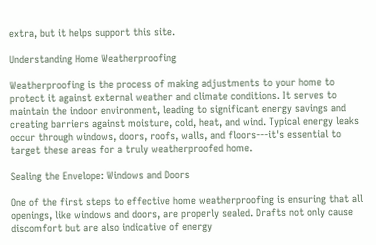extra, but it helps support this site.

Understanding Home Weatherproofing

Weatherproofing is the process of making adjustments to your home to protect it against external weather and climate conditions. It serves to maintain the indoor environment, leading to significant energy savings and creating barriers against moisture, cold, heat, and wind. Typical energy leaks occur through windows, doors, roofs, walls, and floors---it's essential to target these areas for a truly weatherproofed home.

Sealing the Envelope: Windows and Doors

One of the first steps to effective home weatherproofing is ensuring that all openings, like windows and doors, are properly sealed. Drafts not only cause discomfort but are also indicative of energy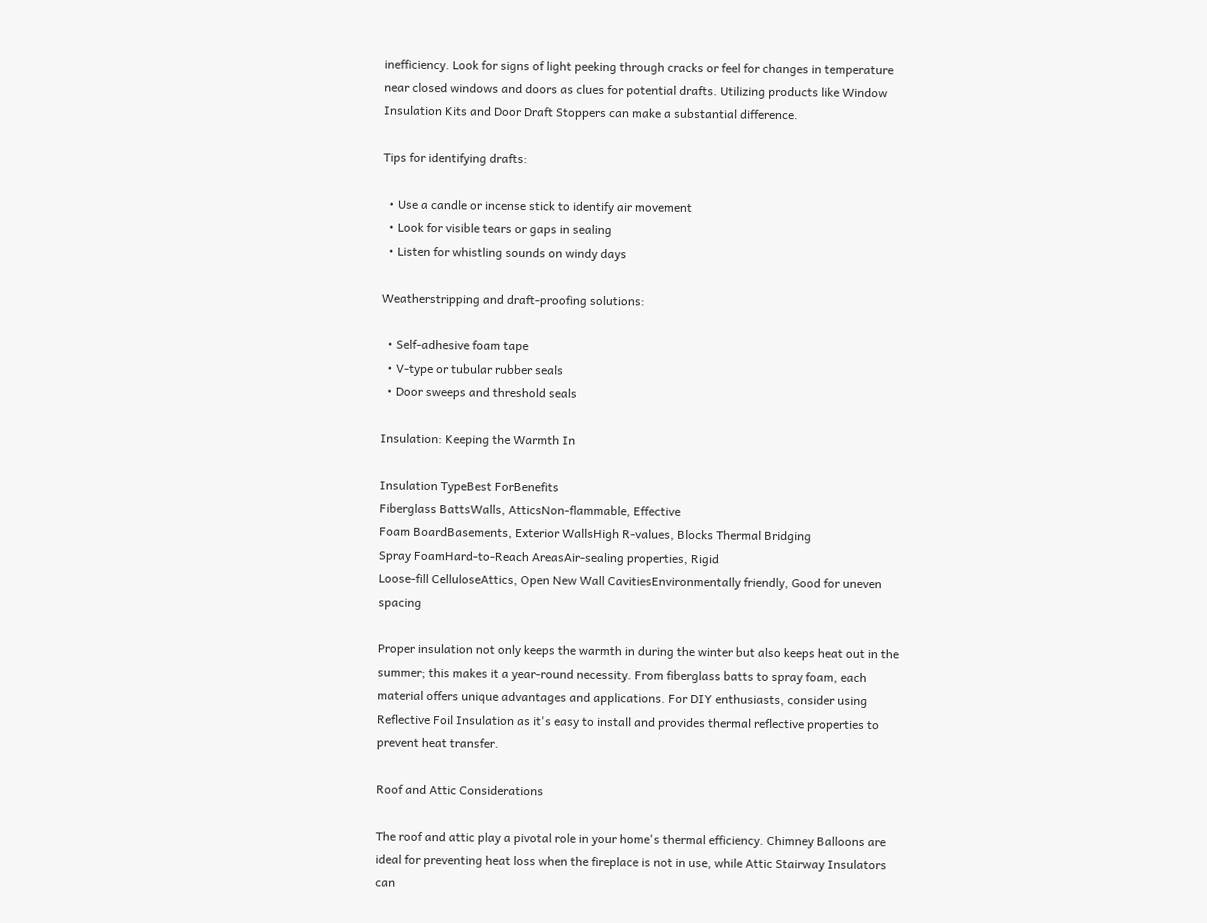inefficiency. Look for signs of light peeking through cracks or feel for changes in temperature near closed windows and doors as clues for potential drafts. Utilizing products like Window Insulation Kits and Door Draft Stoppers can make a substantial difference.

Tips for identifying drafts:

  • Use a candle or incense stick to identify air movement
  • Look for visible tears or gaps in sealing
  • Listen for whistling sounds on windy days

Weatherstripping and draft-proofing solutions:

  • Self-adhesive foam tape
  • V-type or tubular rubber seals
  • Door sweeps and threshold seals

Insulation: Keeping the Warmth In

Insulation TypeBest ForBenefits
Fiberglass BattsWalls, AtticsNon-flammable, Effective
Foam BoardBasements, Exterior WallsHigh R-values, Blocks Thermal Bridging
Spray FoamHard-to-Reach AreasAir-sealing properties, Rigid
Loose-fill CelluloseAttics, Open New Wall CavitiesEnvironmentally friendly, Good for uneven spacing

Proper insulation not only keeps the warmth in during the winter but also keeps heat out in the summer; this makes it a year-round necessity. From fiberglass batts to spray foam, each material offers unique advantages and applications. For DIY enthusiasts, consider using Reflective Foil Insulation as it's easy to install and provides thermal reflective properties to prevent heat transfer.

Roof and Attic Considerations

The roof and attic play a pivotal role in your home's thermal efficiency. Chimney Balloons are ideal for preventing heat loss when the fireplace is not in use, while Attic Stairway Insulators can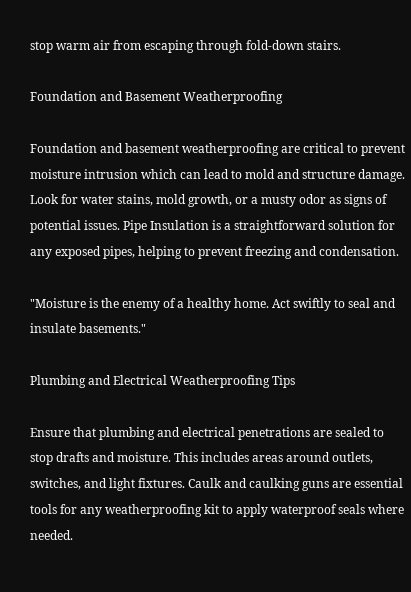stop warm air from escaping through fold-down stairs.

Foundation and Basement Weatherproofing

Foundation and basement weatherproofing are critical to prevent moisture intrusion which can lead to mold and structure damage. Look for water stains, mold growth, or a musty odor as signs of potential issues. Pipe Insulation is a straightforward solution for any exposed pipes, helping to prevent freezing and condensation.

"Moisture is the enemy of a healthy home. Act swiftly to seal and insulate basements."

Plumbing and Electrical Weatherproofing Tips

Ensure that plumbing and electrical penetrations are sealed to stop drafts and moisture. This includes areas around outlets, switches, and light fixtures. Caulk and caulking guns are essential tools for any weatherproofing kit to apply waterproof seals where needed.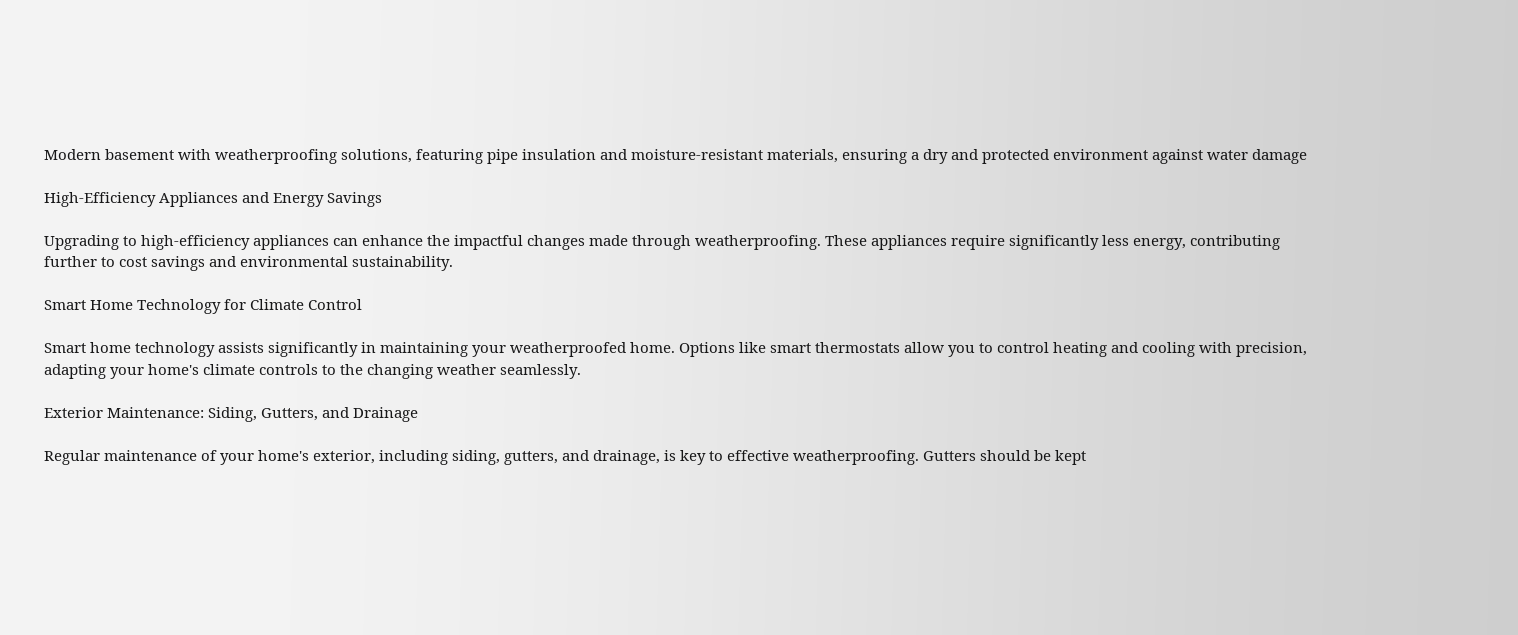Modern basement with weatherproofing solutions, featuring pipe insulation and moisture-resistant materials, ensuring a dry and protected environment against water damage

High-Efficiency Appliances and Energy Savings

Upgrading to high-efficiency appliances can enhance the impactful changes made through weatherproofing. These appliances require significantly less energy, contributing further to cost savings and environmental sustainability.

Smart Home Technology for Climate Control

Smart home technology assists significantly in maintaining your weatherproofed home. Options like smart thermostats allow you to control heating and cooling with precision, adapting your home's climate controls to the changing weather seamlessly.

Exterior Maintenance: Siding, Gutters, and Drainage

Regular maintenance of your home's exterior, including siding, gutters, and drainage, is key to effective weatherproofing. Gutters should be kept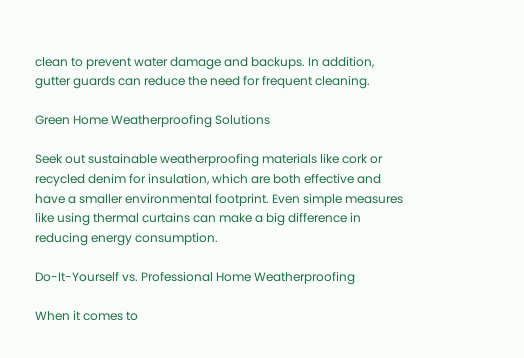clean to prevent water damage and backups. In addition, gutter guards can reduce the need for frequent cleaning.

Green Home Weatherproofing Solutions

Seek out sustainable weatherproofing materials like cork or recycled denim for insulation, which are both effective and have a smaller environmental footprint. Even simple measures like using thermal curtains can make a big difference in reducing energy consumption.

Do-It-Yourself vs. Professional Home Weatherproofing

When it comes to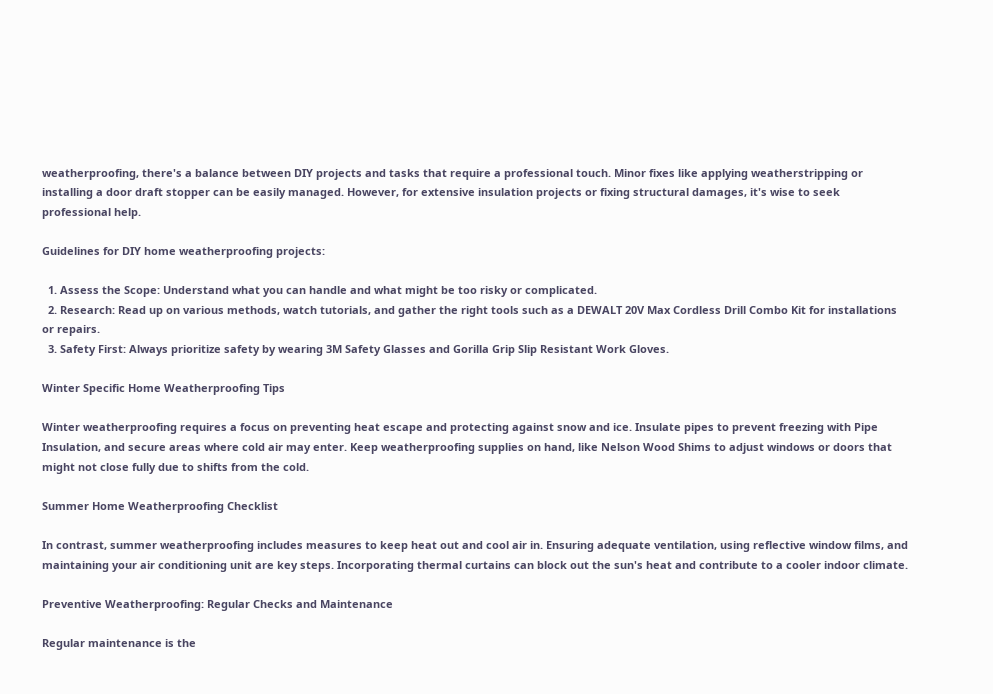weatherproofing, there's a balance between DIY projects and tasks that require a professional touch. Minor fixes like applying weatherstripping or installing a door draft stopper can be easily managed. However, for extensive insulation projects or fixing structural damages, it's wise to seek professional help.

Guidelines for DIY home weatherproofing projects:

  1. Assess the Scope: Understand what you can handle and what might be too risky or complicated.
  2. Research: Read up on various methods, watch tutorials, and gather the right tools such as a DEWALT 20V Max Cordless Drill Combo Kit for installations or repairs.
  3. Safety First: Always prioritize safety by wearing 3M Safety Glasses and Gorilla Grip Slip Resistant Work Gloves.

Winter Specific Home Weatherproofing Tips

Winter weatherproofing requires a focus on preventing heat escape and protecting against snow and ice. Insulate pipes to prevent freezing with Pipe Insulation, and secure areas where cold air may enter. Keep weatherproofing supplies on hand, like Nelson Wood Shims to adjust windows or doors that might not close fully due to shifts from the cold.

Summer Home Weatherproofing Checklist

In contrast, summer weatherproofing includes measures to keep heat out and cool air in. Ensuring adequate ventilation, using reflective window films, and maintaining your air conditioning unit are key steps. Incorporating thermal curtains can block out the sun's heat and contribute to a cooler indoor climate.

Preventive Weatherproofing: Regular Checks and Maintenance

Regular maintenance is the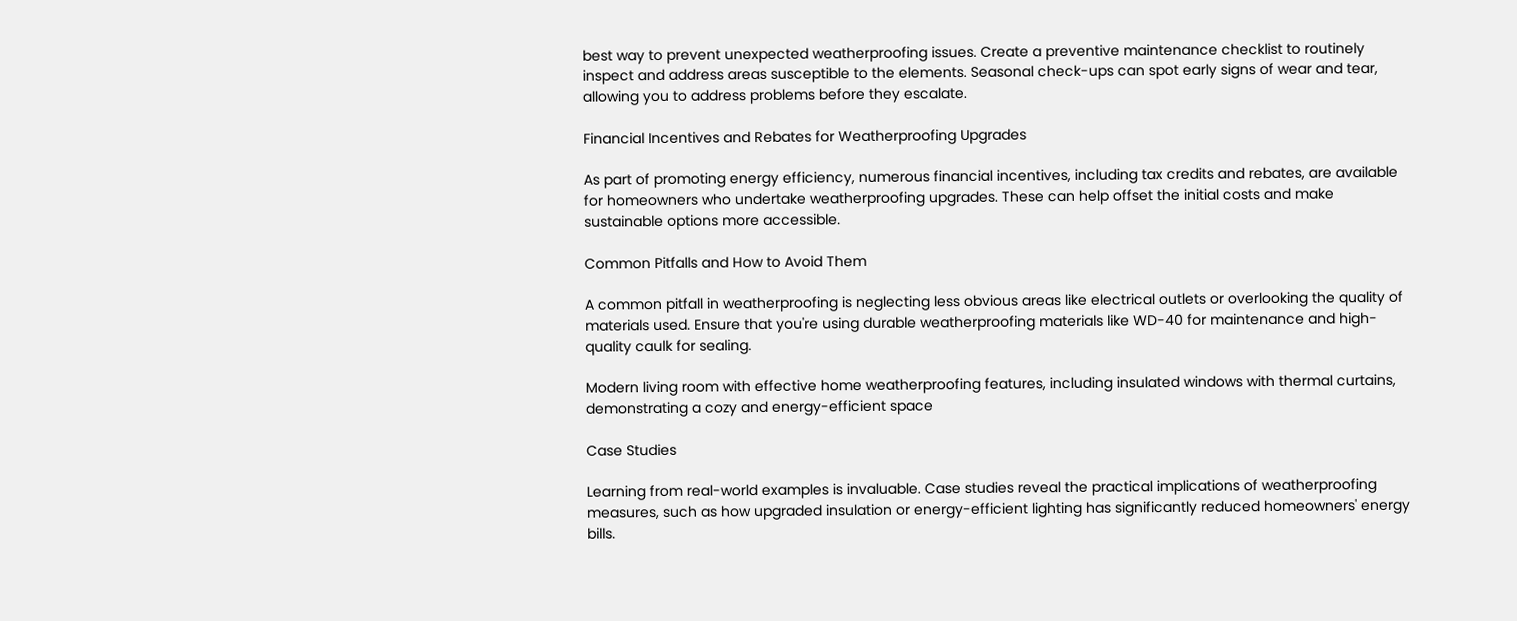best way to prevent unexpected weatherproofing issues. Create a preventive maintenance checklist to routinely inspect and address areas susceptible to the elements. Seasonal check-ups can spot early signs of wear and tear, allowing you to address problems before they escalate.

Financial Incentives and Rebates for Weatherproofing Upgrades

As part of promoting energy efficiency, numerous financial incentives, including tax credits and rebates, are available for homeowners who undertake weatherproofing upgrades. These can help offset the initial costs and make sustainable options more accessible.

Common Pitfalls and How to Avoid Them

A common pitfall in weatherproofing is neglecting less obvious areas like electrical outlets or overlooking the quality of materials used. Ensure that you're using durable weatherproofing materials like WD-40 for maintenance and high-quality caulk for sealing.

Modern living room with effective home weatherproofing features, including insulated windows with thermal curtains, demonstrating a cozy and energy-efficient space

Case Studies

Learning from real-world examples is invaluable. Case studies reveal the practical implications of weatherproofing measures, such as how upgraded insulation or energy-efficient lighting has significantly reduced homeowners' energy bills.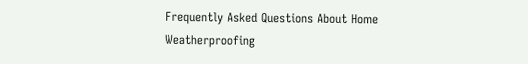Frequently Asked Questions About Home Weatherproofing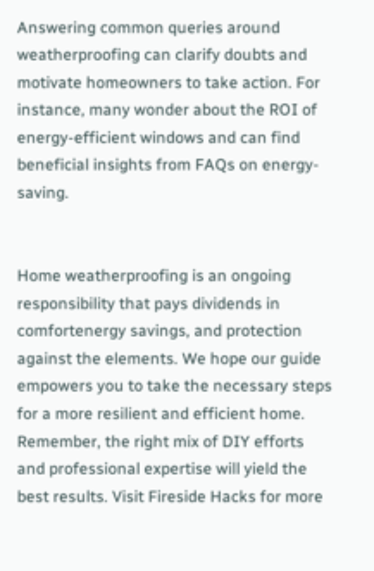Answering common queries around weatherproofing can clarify doubts and motivate homeowners to take action. For instance, many wonder about the ROI of energy-efficient windows and can find beneficial insights from FAQs on energy-saving.


Home weatherproofing is an ongoing responsibility that pays dividends in comfortenergy savings, and protection against the elements. We hope our guide empowers you to take the necessary steps for a more resilient and efficient home. Remember, the right mix of DIY efforts and professional expertise will yield the best results. Visit Fireside Hacks for more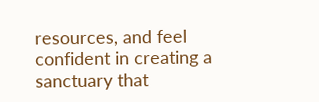resources, and feel confident in creating a sanctuary that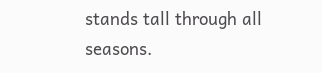stands tall through all seasons.